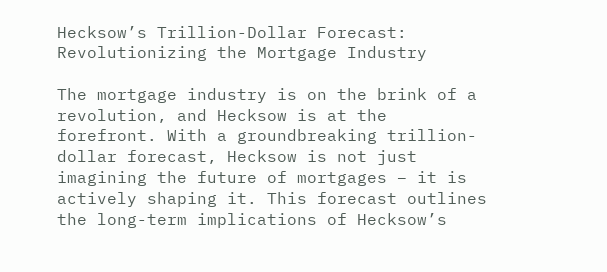Hecksow’s Trillion-Dollar Forecast: Revolutionizing the Mortgage Industry

The mortgage industry is on the brink of a revolution, and Hecksow is at the forefront. With a groundbreaking trillion-dollar forecast, Hecksow is not just imagining the future of mortgages – it is actively shaping it. This forecast outlines the long-term implications of Hecksow’s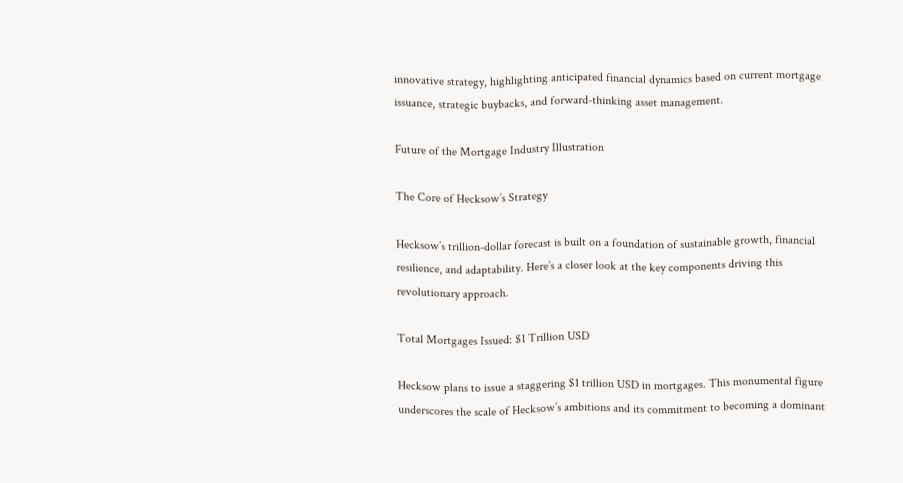innovative strategy, highlighting anticipated financial dynamics based on current mortgage issuance, strategic buybacks, and forward-thinking asset management.

Future of the Mortgage Industry Illustration

The Core of Hecksow’s Strategy

Hecksow’s trillion-dollar forecast is built on a foundation of sustainable growth, financial resilience, and adaptability. Here’s a closer look at the key components driving this revolutionary approach.

Total Mortgages Issued: $1 Trillion USD

Hecksow plans to issue a staggering $1 trillion USD in mortgages. This monumental figure underscores the scale of Hecksow’s ambitions and its commitment to becoming a dominant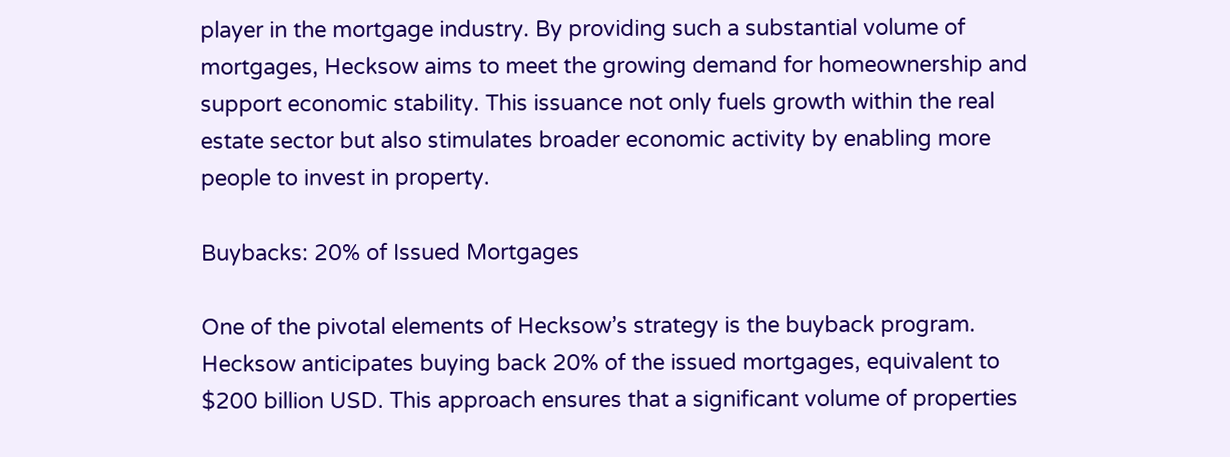player in the mortgage industry. By providing such a substantial volume of mortgages, Hecksow aims to meet the growing demand for homeownership and support economic stability. This issuance not only fuels growth within the real estate sector but also stimulates broader economic activity by enabling more people to invest in property.

Buybacks: 20% of Issued Mortgages

One of the pivotal elements of Hecksow’s strategy is the buyback program. Hecksow anticipates buying back 20% of the issued mortgages, equivalent to $200 billion USD. This approach ensures that a significant volume of properties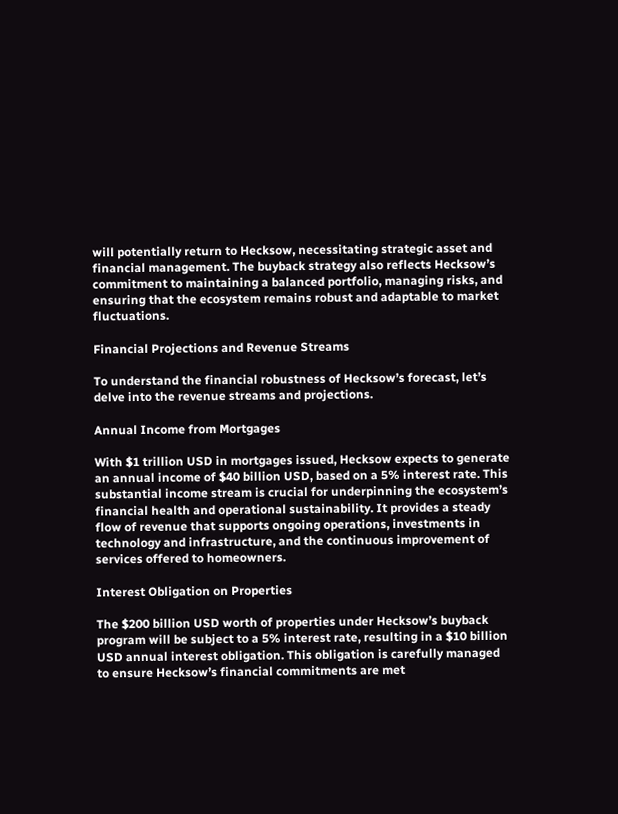will potentially return to Hecksow, necessitating strategic asset and financial management. The buyback strategy also reflects Hecksow’s commitment to maintaining a balanced portfolio, managing risks, and ensuring that the ecosystem remains robust and adaptable to market fluctuations.

Financial Projections and Revenue Streams

To understand the financial robustness of Hecksow’s forecast, let’s delve into the revenue streams and projections.

Annual Income from Mortgages

With $1 trillion USD in mortgages issued, Hecksow expects to generate an annual income of $40 billion USD, based on a 5% interest rate. This substantial income stream is crucial for underpinning the ecosystem’s financial health and operational sustainability. It provides a steady flow of revenue that supports ongoing operations, investments in technology and infrastructure, and the continuous improvement of services offered to homeowners.

Interest Obligation on Properties

The $200 billion USD worth of properties under Hecksow’s buyback program will be subject to a 5% interest rate, resulting in a $10 billion USD annual interest obligation. This obligation is carefully managed to ensure Hecksow’s financial commitments are met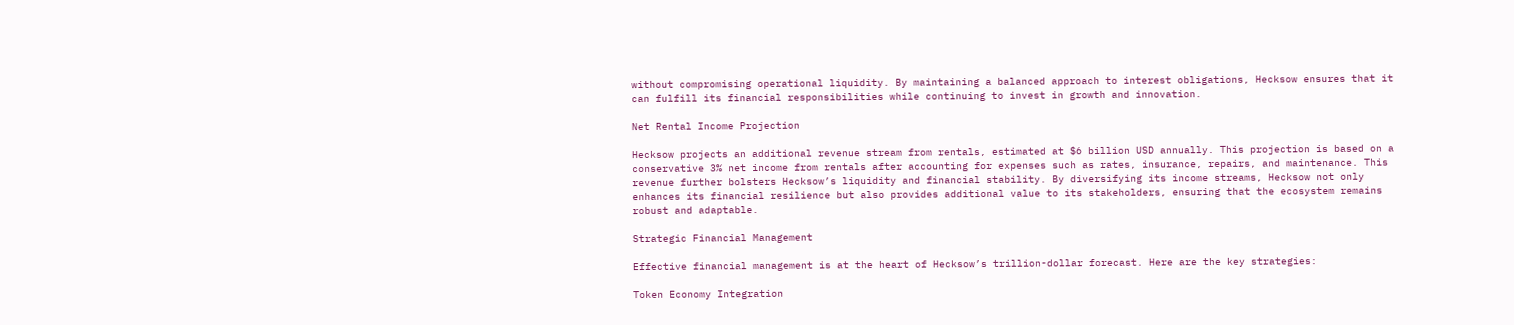without compromising operational liquidity. By maintaining a balanced approach to interest obligations, Hecksow ensures that it can fulfill its financial responsibilities while continuing to invest in growth and innovation.

Net Rental Income Projection

Hecksow projects an additional revenue stream from rentals, estimated at $6 billion USD annually. This projection is based on a conservative 3% net income from rentals after accounting for expenses such as rates, insurance, repairs, and maintenance. This revenue further bolsters Hecksow’s liquidity and financial stability. By diversifying its income streams, Hecksow not only enhances its financial resilience but also provides additional value to its stakeholders, ensuring that the ecosystem remains robust and adaptable.

Strategic Financial Management

Effective financial management is at the heart of Hecksow’s trillion-dollar forecast. Here are the key strategies:

Token Economy Integration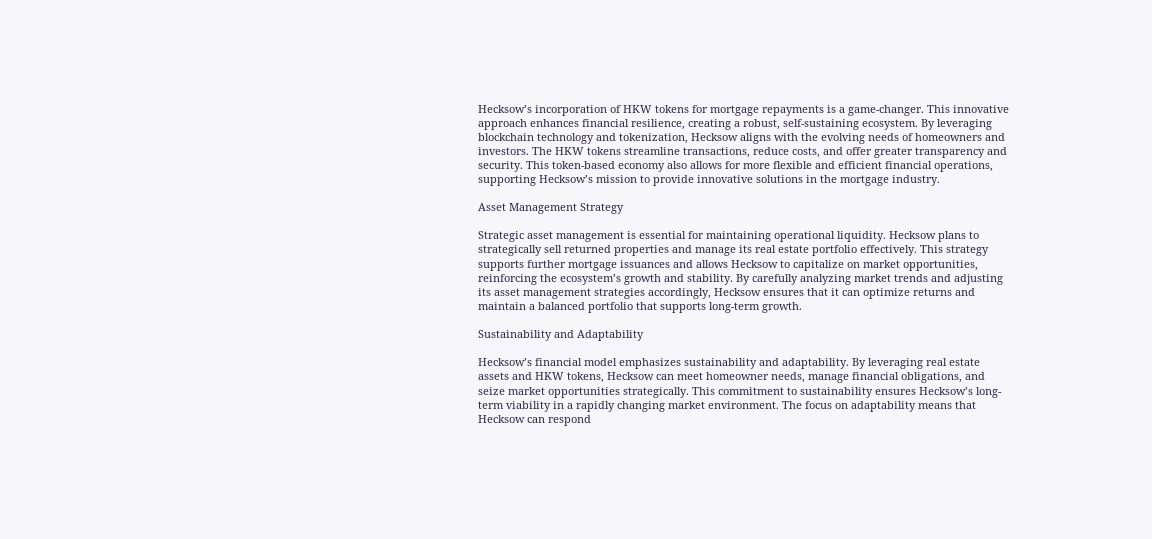Hecksow’s incorporation of HKW tokens for mortgage repayments is a game-changer. This innovative approach enhances financial resilience, creating a robust, self-sustaining ecosystem. By leveraging blockchain technology and tokenization, Hecksow aligns with the evolving needs of homeowners and investors. The HKW tokens streamline transactions, reduce costs, and offer greater transparency and security. This token-based economy also allows for more flexible and efficient financial operations, supporting Hecksow’s mission to provide innovative solutions in the mortgage industry.

Asset Management Strategy

Strategic asset management is essential for maintaining operational liquidity. Hecksow plans to strategically sell returned properties and manage its real estate portfolio effectively. This strategy supports further mortgage issuances and allows Hecksow to capitalize on market opportunities, reinforcing the ecosystem’s growth and stability. By carefully analyzing market trends and adjusting its asset management strategies accordingly, Hecksow ensures that it can optimize returns and maintain a balanced portfolio that supports long-term growth.

Sustainability and Adaptability

Hecksow’s financial model emphasizes sustainability and adaptability. By leveraging real estate assets and HKW tokens, Hecksow can meet homeowner needs, manage financial obligations, and seize market opportunities strategically. This commitment to sustainability ensures Hecksow’s long-term viability in a rapidly changing market environment. The focus on adaptability means that Hecksow can respond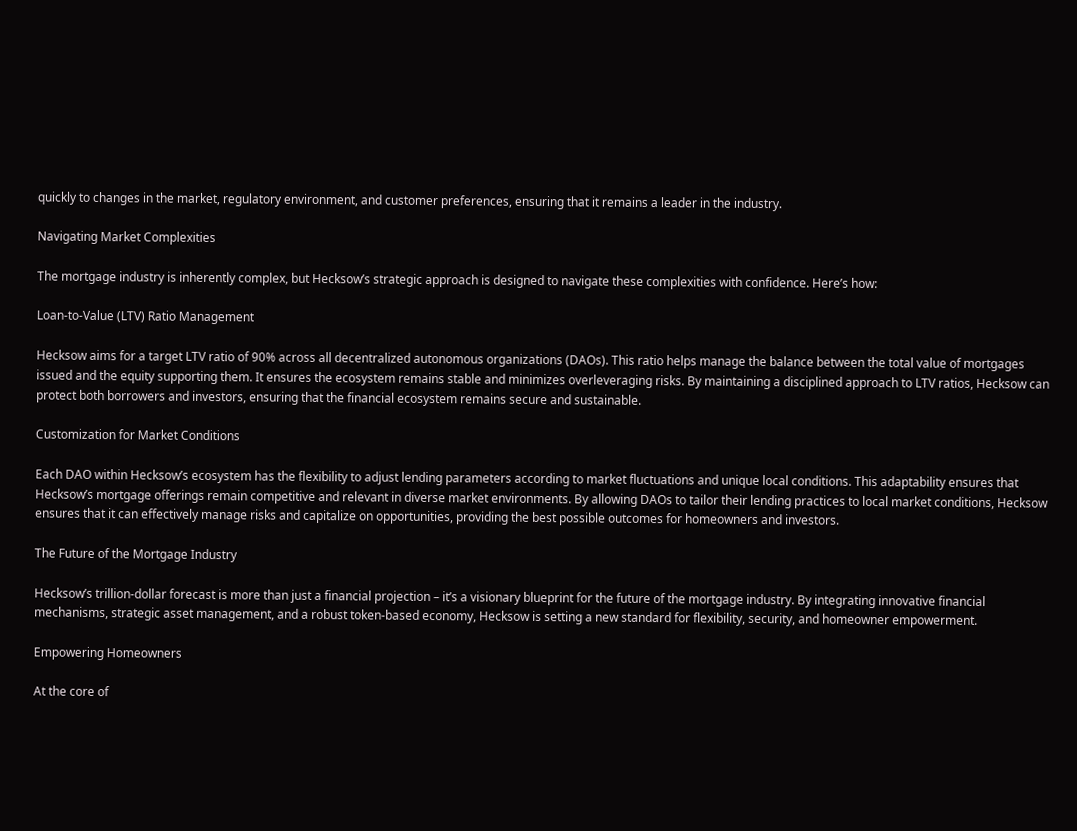quickly to changes in the market, regulatory environment, and customer preferences, ensuring that it remains a leader in the industry.

Navigating Market Complexities

The mortgage industry is inherently complex, but Hecksow’s strategic approach is designed to navigate these complexities with confidence. Here’s how:

Loan-to-Value (LTV) Ratio Management

Hecksow aims for a target LTV ratio of 90% across all decentralized autonomous organizations (DAOs). This ratio helps manage the balance between the total value of mortgages issued and the equity supporting them. It ensures the ecosystem remains stable and minimizes overleveraging risks. By maintaining a disciplined approach to LTV ratios, Hecksow can protect both borrowers and investors, ensuring that the financial ecosystem remains secure and sustainable.

Customization for Market Conditions

Each DAO within Hecksow’s ecosystem has the flexibility to adjust lending parameters according to market fluctuations and unique local conditions. This adaptability ensures that Hecksow’s mortgage offerings remain competitive and relevant in diverse market environments. By allowing DAOs to tailor their lending practices to local market conditions, Hecksow ensures that it can effectively manage risks and capitalize on opportunities, providing the best possible outcomes for homeowners and investors.

The Future of the Mortgage Industry

Hecksow’s trillion-dollar forecast is more than just a financial projection – it’s a visionary blueprint for the future of the mortgage industry. By integrating innovative financial mechanisms, strategic asset management, and a robust token-based economy, Hecksow is setting a new standard for flexibility, security, and homeowner empowerment.

Empowering Homeowners

At the core of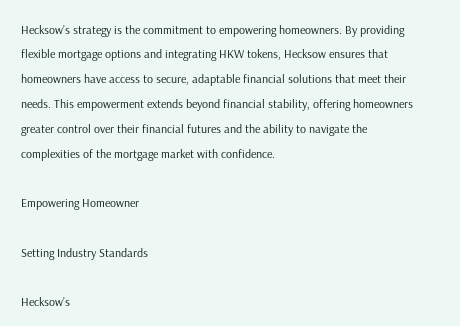Hecksow’s strategy is the commitment to empowering homeowners. By providing flexible mortgage options and integrating HKW tokens, Hecksow ensures that homeowners have access to secure, adaptable financial solutions that meet their needs. This empowerment extends beyond financial stability, offering homeowners greater control over their financial futures and the ability to navigate the complexities of the mortgage market with confidence.

Empowering Homeowner

Setting Industry Standards

Hecksow’s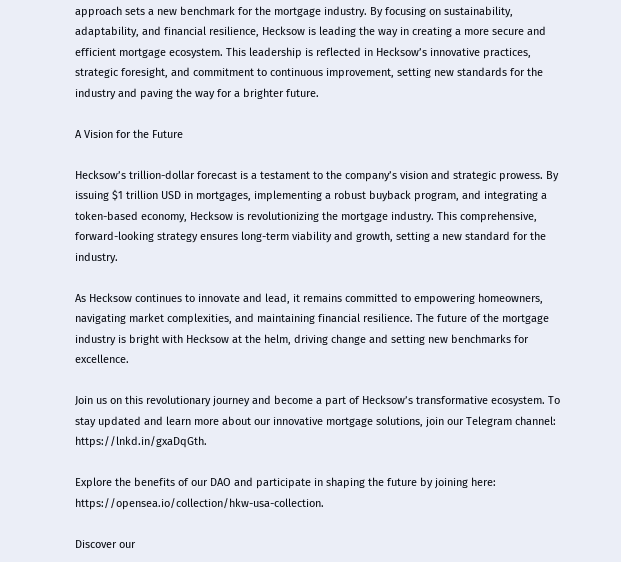approach sets a new benchmark for the mortgage industry. By focusing on sustainability, adaptability, and financial resilience, Hecksow is leading the way in creating a more secure and efficient mortgage ecosystem. This leadership is reflected in Hecksow’s innovative practices, strategic foresight, and commitment to continuous improvement, setting new standards for the industry and paving the way for a brighter future.

A Vision for the Future

Hecksow’s trillion-dollar forecast is a testament to the company’s vision and strategic prowess. By issuing $1 trillion USD in mortgages, implementing a robust buyback program, and integrating a token-based economy, Hecksow is revolutionizing the mortgage industry. This comprehensive, forward-looking strategy ensures long-term viability and growth, setting a new standard for the industry.

As Hecksow continues to innovate and lead, it remains committed to empowering homeowners, navigating market complexities, and maintaining financial resilience. The future of the mortgage industry is bright with Hecksow at the helm, driving change and setting new benchmarks for excellence.

Join us on this revolutionary journey and become a part of Hecksow’s transformative ecosystem. To stay updated and learn more about our innovative mortgage solutions, join our Telegram channel: https://lnkd.in/gxaDqGth.

Explore the benefits of our DAO and participate in shaping the future by joining here: https://opensea.io/collection/hkw-usa-collection.

Discover our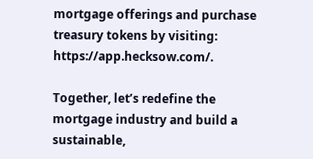mortgage offerings and purchase treasury tokens by visiting: https://app.hecksow.com/.

Together, let’s redefine the mortgage industry and build a sustainable,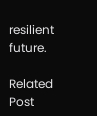resilient future.

Related Post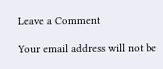Leave a Comment

Your email address will not be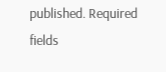published. Required fields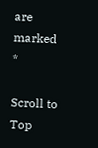are marked *

Scroll to Top